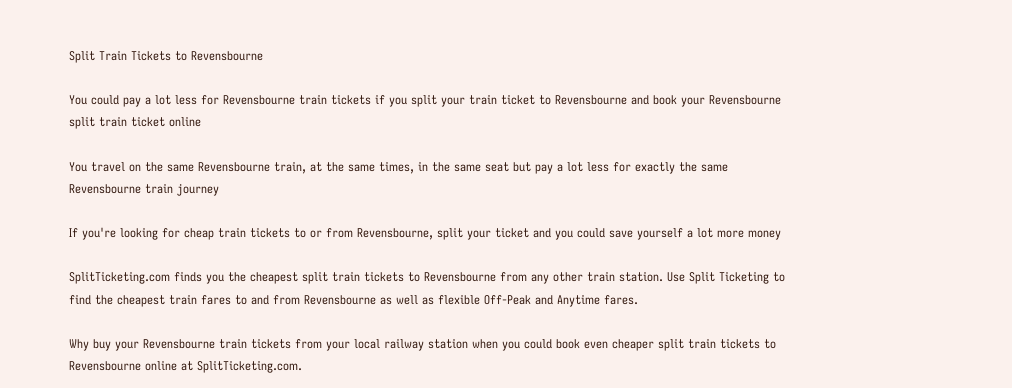Split Train Tickets to Revensbourne

You could pay a lot less for Revensbourne train tickets if you split your train ticket to Revensbourne and book your Revensbourne split train ticket online

You travel on the same Revensbourne train, at the same times, in the same seat but pay a lot less for exactly the same Revensbourne train journey

If you're looking for cheap train tickets to or from Revensbourne, split your ticket and you could save yourself a lot more money

SplitTicketing.com finds you the cheapest split train tickets to Revensbourne from any other train station. Use Split Ticketing to find the cheapest train fares to and from Revensbourne as well as flexible Off-Peak and Anytime fares.

Why buy your Revensbourne train tickets from your local railway station when you could book even cheaper split train tickets to Revensbourne online at SplitTicketing.com.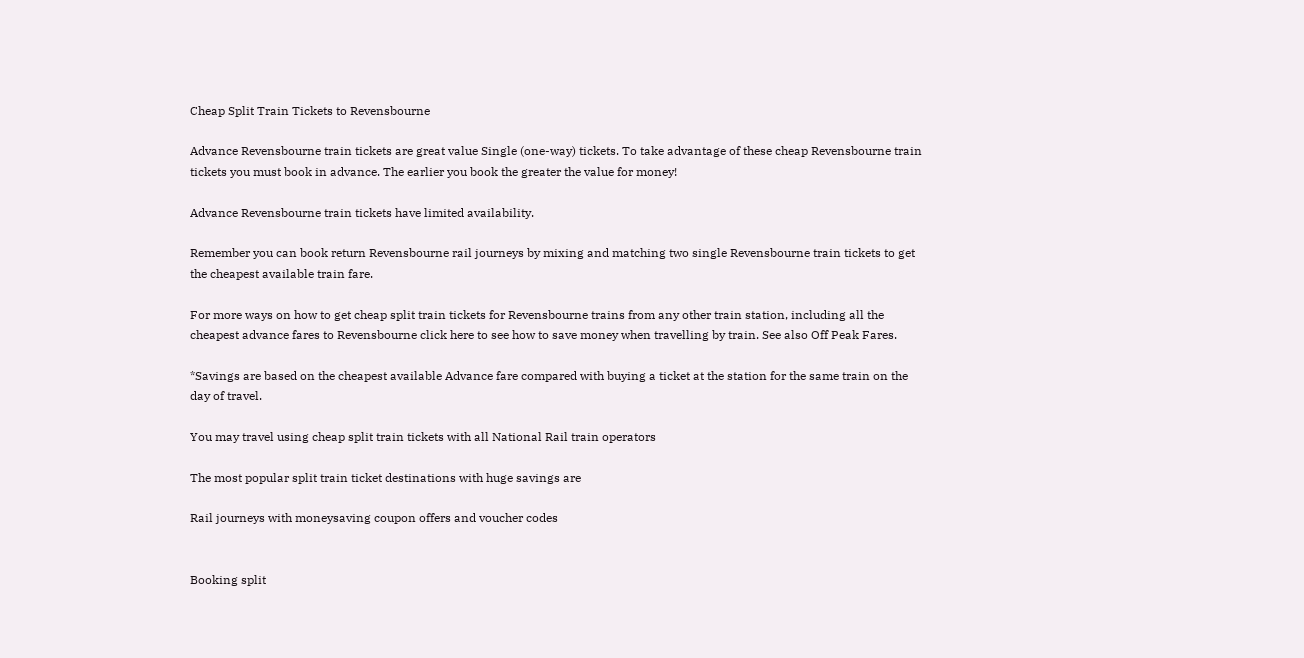Cheap Split Train Tickets to Revensbourne

Advance Revensbourne train tickets are great value Single (one-way) tickets. To take advantage of these cheap Revensbourne train tickets you must book in advance. The earlier you book the greater the value for money!

Advance Revensbourne train tickets have limited availability.

Remember you can book return Revensbourne rail journeys by mixing and matching two single Revensbourne train tickets to get the cheapest available train fare.

For more ways on how to get cheap split train tickets for Revensbourne trains from any other train station, including all the cheapest advance fares to Revensbourne click here to see how to save money when travelling by train. See also Off Peak Fares.

*Savings are based on the cheapest available Advance fare compared with buying a ticket at the station for the same train on the day of travel.

You may travel using cheap split train tickets with all National Rail train operators

The most popular split train ticket destinations with huge savings are

Rail journeys with moneysaving coupon offers and voucher codes


Booking split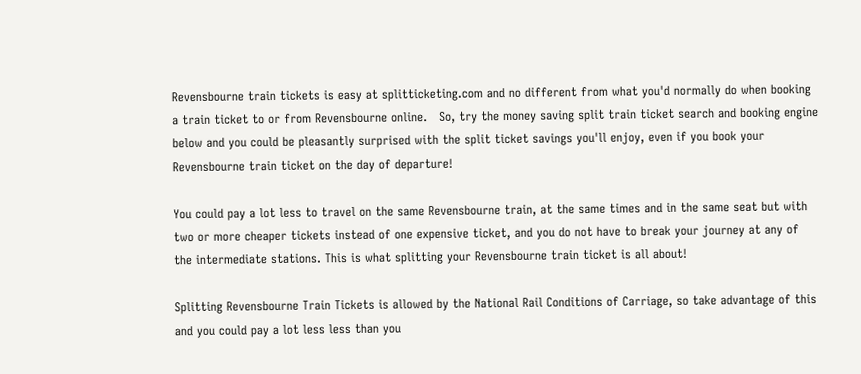Revensbourne train tickets is easy at splitticketing.com and no different from what you'd normally do when booking a train ticket to or from Revensbourne online.   So, try the money saving split train ticket search and booking engine below and you could be pleasantly surprised with the split ticket savings you'll enjoy, even if you book your Revensbourne train ticket on the day of departure!

You could pay a lot less to travel on the same Revensbourne train, at the same times and in the same seat but with two or more cheaper tickets instead of one expensive ticket, and you do not have to break your journey at any of the intermediate stations. This is what splitting your Revensbourne train ticket is all about!

Splitting Revensbourne Train Tickets is allowed by the National Rail Conditions of Carriage, so take advantage of this and you could pay a lot less less than you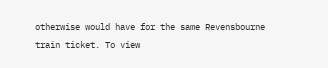otherwise would have for the same Revensbourne train ticket. To view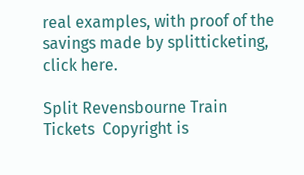real examples, with proof of the savings made by splitticketing, click here.

Split Revensbourne Train Tickets  Copyright is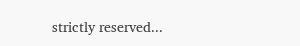strictly reserved...